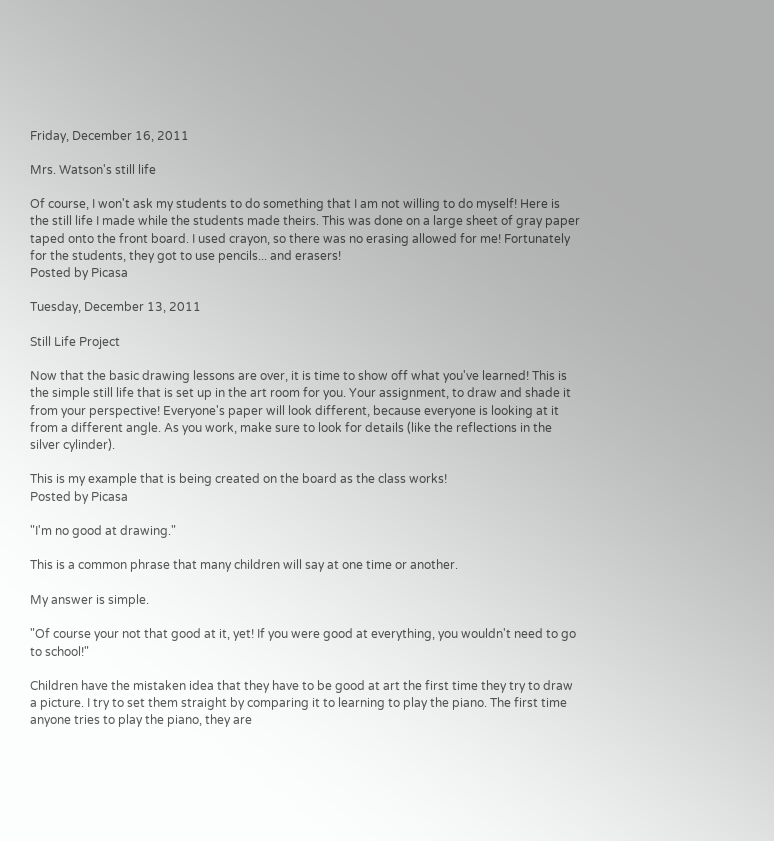Friday, December 16, 2011

Mrs. Watson's still life

Of course, I won't ask my students to do something that I am not willing to do myself! Here is the still life I made while the students made theirs. This was done on a large sheet of gray paper taped onto the front board. I used crayon, so there was no erasing allowed for me! Fortunately for the students, they got to use pencils... and erasers!
Posted by Picasa

Tuesday, December 13, 2011

Still Life Project

Now that the basic drawing lessons are over, it is time to show off what you've learned! This is the simple still life that is set up in the art room for you. Your assignment, to draw and shade it from your perspective! Everyone's paper will look different, because everyone is looking at it from a different angle. As you work, make sure to look for details (like the reflections in the silver cylinder).

This is my example that is being created on the board as the class works!
Posted by Picasa

"I'm no good at drawing."

This is a common phrase that many children will say at one time or another.

My answer is simple.

"Of course your not that good at it, yet! If you were good at everything, you wouldn't need to go to school!"

Children have the mistaken idea that they have to be good at art the first time they try to draw a picture. I try to set them straight by comparing it to learning to play the piano. The first time anyone tries to play the piano, they are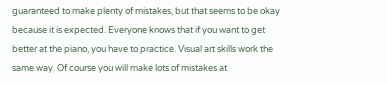guaranteed to make plenty of mistakes, but that seems to be okay because it is expected. Everyone knows that if you want to get better at the piano, you have to practice. Visual art skills work the same way. Of course you will make lots of mistakes at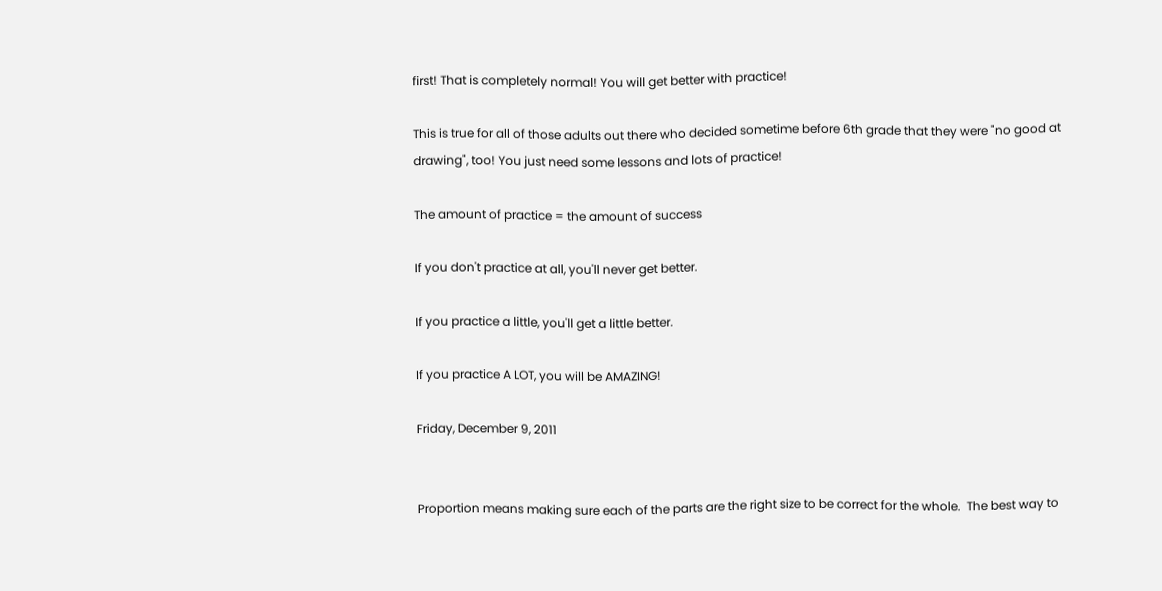first! That is completely normal! You will get better with practice!

This is true for all of those adults out there who decided sometime before 6th grade that they were "no good at drawing", too! You just need some lessons and lots of practice!

The amount of practice = the amount of success

If you don't practice at all, you'll never get better.

If you practice a little, you'll get a little better.

If you practice A LOT, you will be AMAZING!

Friday, December 9, 2011


Proportion means making sure each of the parts are the right size to be correct for the whole.  The best way to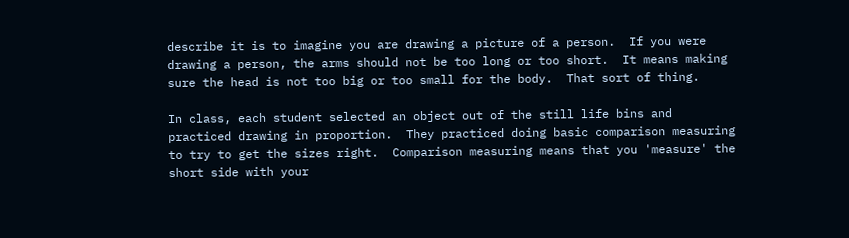describe it is to imagine you are drawing a picture of a person.  If you were drawing a person, the arms should not be too long or too short.  It means making sure the head is not too big or too small for the body.  That sort of thing.

In class, each student selected an object out of the still life bins and practiced drawing in proportion.  They practiced doing basic comparison measuring to try to get the sizes right.  Comparison measuring means that you 'measure' the short side with your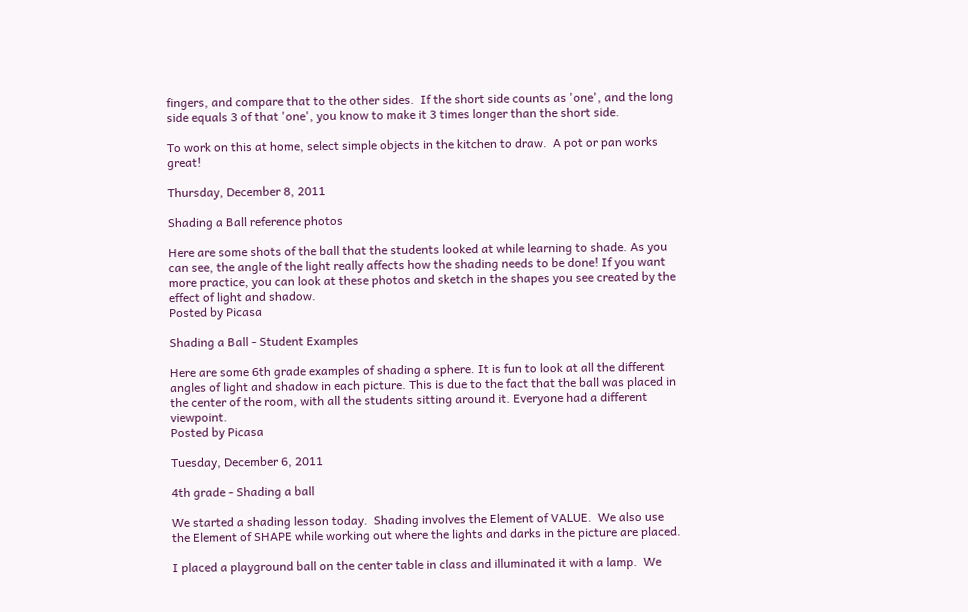fingers, and compare that to the other sides.  If the short side counts as 'one', and the long side equals 3 of that 'one', you know to make it 3 times longer than the short side.

To work on this at home, select simple objects in the kitchen to draw.  A pot or pan works great!

Thursday, December 8, 2011

Shading a Ball reference photos

Here are some shots of the ball that the students looked at while learning to shade. As you can see, the angle of the light really affects how the shading needs to be done! If you want more practice, you can look at these photos and sketch in the shapes you see created by the effect of light and shadow.
Posted by Picasa

Shading a Ball - Student Examples

Here are some 6th grade examples of shading a sphere. It is fun to look at all the different angles of light and shadow in each picture. This is due to the fact that the ball was placed in the center of the room, with all the students sitting around it. Everyone had a different viewpoint.
Posted by Picasa

Tuesday, December 6, 2011

4th grade - Shading a ball

We started a shading lesson today.  Shading involves the Element of VALUE.  We also use the Element of SHAPE while working out where the lights and darks in the picture are placed.

I placed a playground ball on the center table in class and illuminated it with a lamp.  We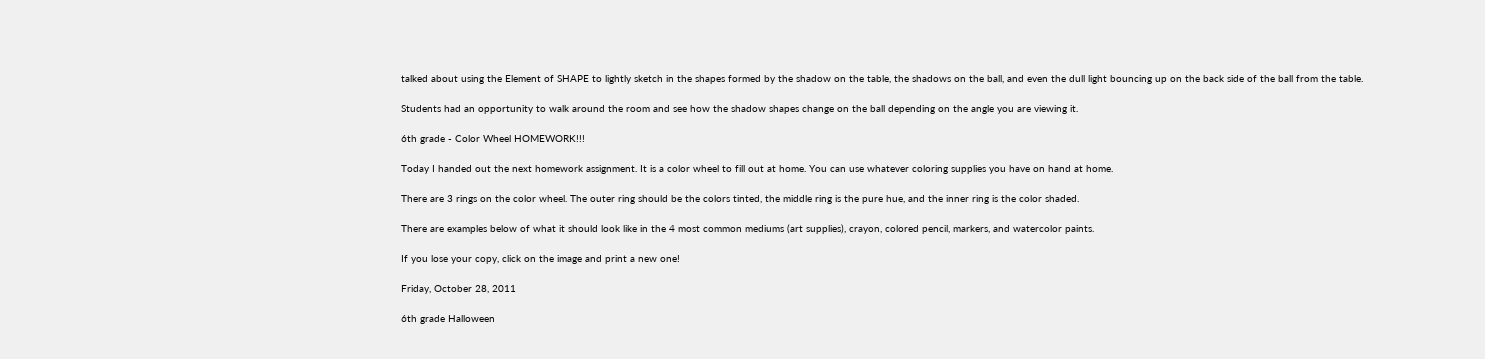talked about using the Element of SHAPE to lightly sketch in the shapes formed by the shadow on the table, the shadows on the ball, and even the dull light bouncing up on the back side of the ball from the table.

Students had an opportunity to walk around the room and see how the shadow shapes change on the ball depending on the angle you are viewing it.

6th grade - Color Wheel HOMEWORK!!!

Today I handed out the next homework assignment. It is a color wheel to fill out at home. You can use whatever coloring supplies you have on hand at home.

There are 3 rings on the color wheel. The outer ring should be the colors tinted, the middle ring is the pure hue, and the inner ring is the color shaded.

There are examples below of what it should look like in the 4 most common mediums (art supplies), crayon, colored pencil, markers, and watercolor paints.

If you lose your copy, click on the image and print a new one!

Friday, October 28, 2011

6th grade Halloween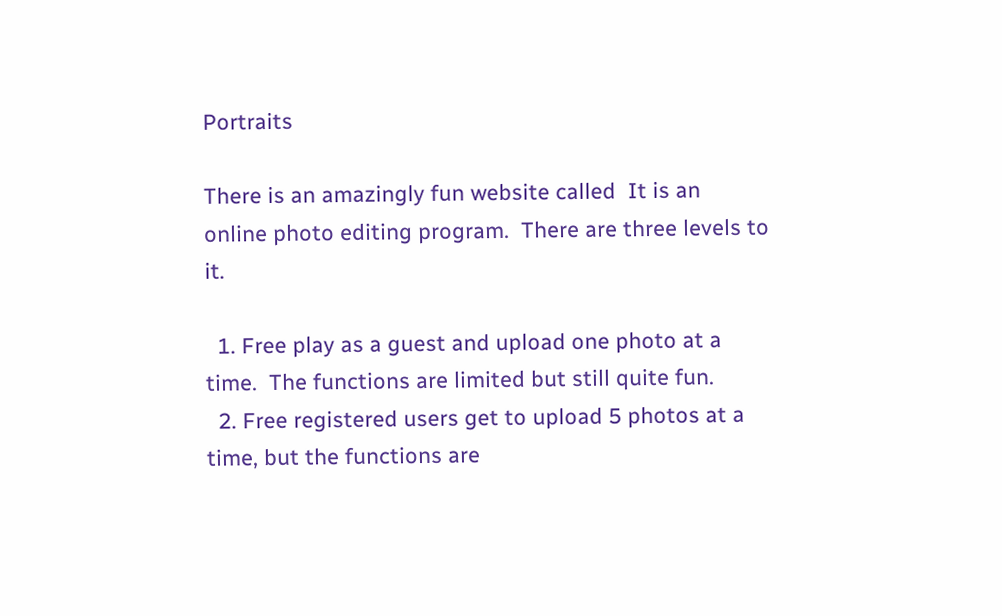Portraits

There is an amazingly fun website called  It is an online photo editing program.  There are three levels to it.

  1. Free play as a guest and upload one photo at a time.  The functions are limited but still quite fun.
  2. Free registered users get to upload 5 photos at a time, but the functions are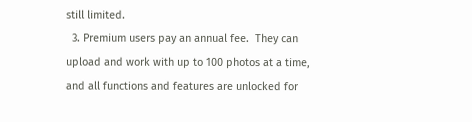still limited.
  3. Premium users pay an annual fee.  They can upload and work with up to 100 photos at a time, and all functions and features are unlocked for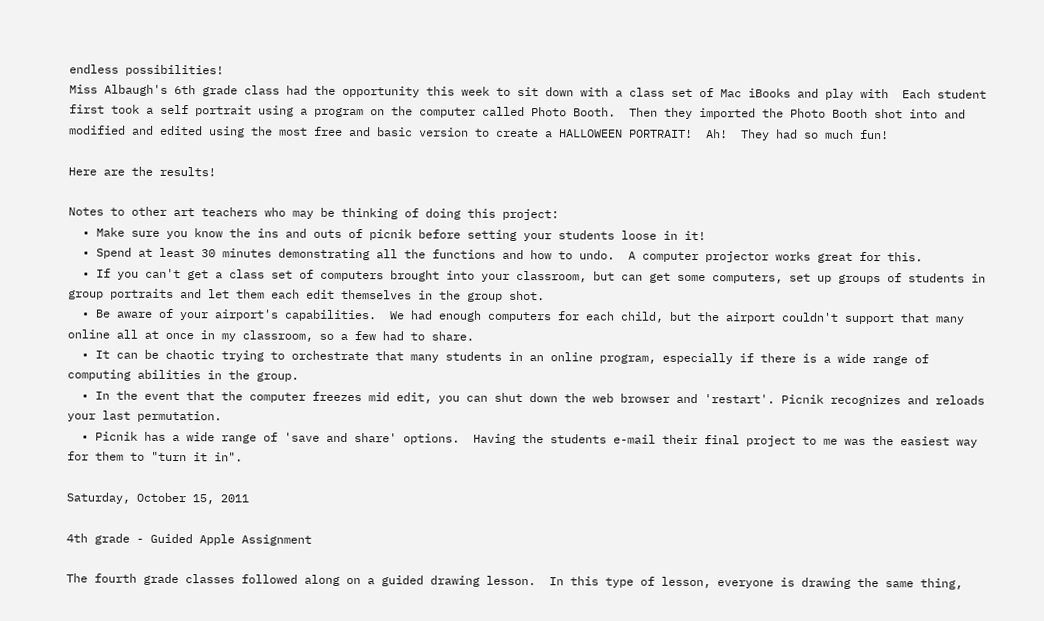endless possibilities!
Miss Albaugh's 6th grade class had the opportunity this week to sit down with a class set of Mac iBooks and play with  Each student first took a self portrait using a program on the computer called Photo Booth.  Then they imported the Photo Booth shot into and modified and edited using the most free and basic version to create a HALLOWEEN PORTRAIT!  Ah!  They had so much fun!

Here are the results!

Notes to other art teachers who may be thinking of doing this project:
  • Make sure you know the ins and outs of picnik before setting your students loose in it!
  • Spend at least 30 minutes demonstrating all the functions and how to undo.  A computer projector works great for this.
  • If you can't get a class set of computers brought into your classroom, but can get some computers, set up groups of students in group portraits and let them each edit themselves in the group shot.
  • Be aware of your airport's capabilities.  We had enough computers for each child, but the airport couldn't support that many online all at once in my classroom, so a few had to share.
  • It can be chaotic trying to orchestrate that many students in an online program, especially if there is a wide range of computing abilities in the group.
  • In the event that the computer freezes mid edit, you can shut down the web browser and 'restart'. Picnik recognizes and reloads your last permutation.
  • Picnik has a wide range of 'save and share' options.  Having the students e-mail their final project to me was the easiest way for them to "turn it in".

Saturday, October 15, 2011

4th grade - Guided Apple Assignment

The fourth grade classes followed along on a guided drawing lesson.  In this type of lesson, everyone is drawing the same thing,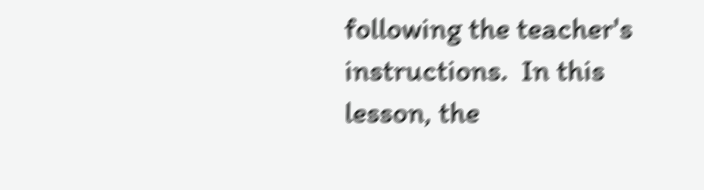following the teacher's instructions.  In this lesson, the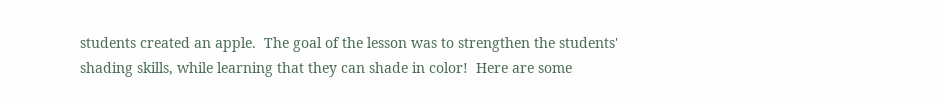students created an apple.  The goal of the lesson was to strengthen the students' shading skills, while learning that they can shade in color!  Here are some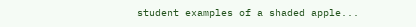student examples of a shaded apple...